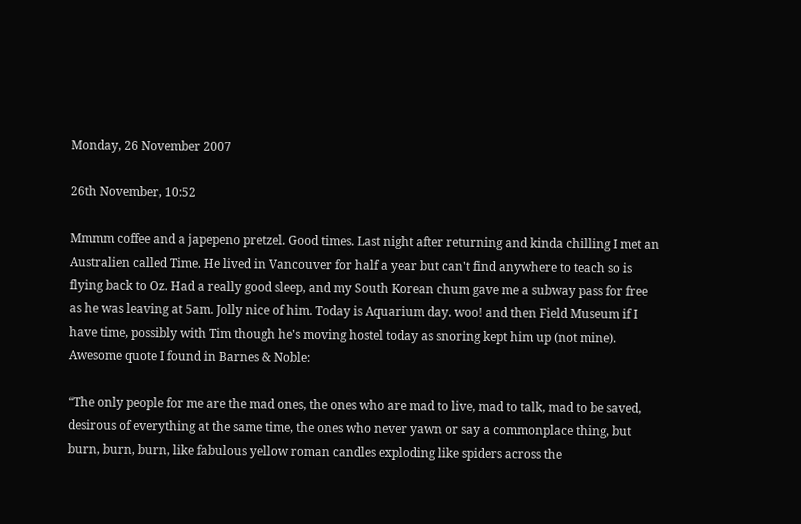Monday, 26 November 2007

26th November, 10:52

Mmmm coffee and a japepeno pretzel. Good times. Last night after returning and kinda chilling I met an Australien called Time. He lived in Vancouver for half a year but can't find anywhere to teach so is flying back to Oz. Had a really good sleep, and my South Korean chum gave me a subway pass for free as he was leaving at 5am. Jolly nice of him. Today is Aquarium day. woo! and then Field Museum if I have time, possibly with Tim though he's moving hostel today as snoring kept him up (not mine). Awesome quote I found in Barnes & Noble:

“The only people for me are the mad ones, the ones who are mad to live, mad to talk, mad to be saved, desirous of everything at the same time, the ones who never yawn or say a commonplace thing, but burn, burn, burn, like fabulous yellow roman candles exploding like spiders across the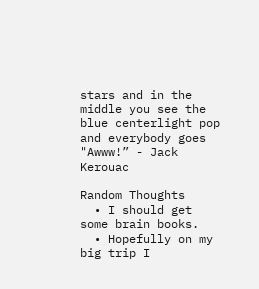stars and in the middle you see the blue centerlight pop and everybody goes "Awww!” - Jack Kerouac

Random Thoughts
  • I should get some brain books.
  • Hopefully on my big trip I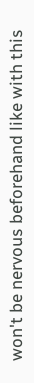won't be nervous beforehand like with this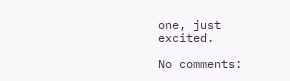one, just excited.

No comments: